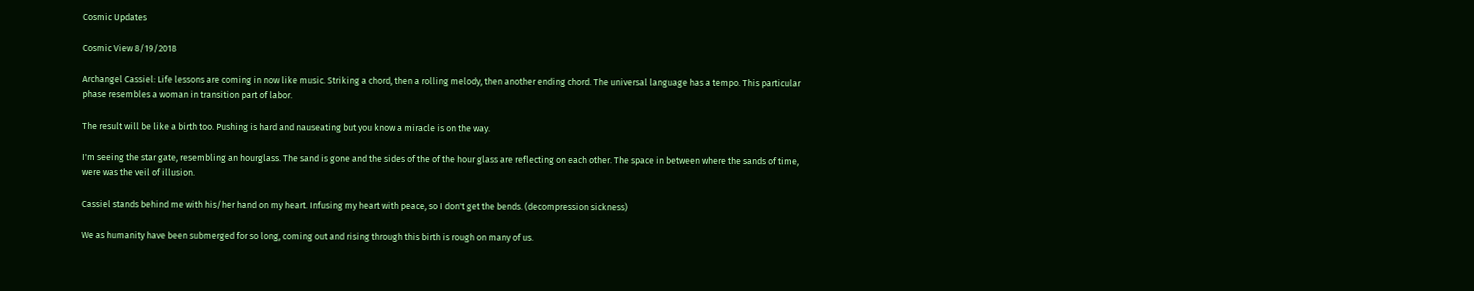Cosmic Updates

Cosmic View 8/19/2018

Archangel Cassiel: Life lessons are coming in now like music. Striking a chord, then a rolling melody, then another ending chord. The universal language has a tempo. This particular phase resembles a woman in transition part of labor.

The result will be like a birth too. Pushing is hard and nauseating but you know a miracle is on the way.

I'm seeing the star gate, resembling an hourglass. The sand is gone and the sides of the of the hour glass are reflecting on each other. The space in between where the sands of time, were was the veil of illusion.

Cassiel stands behind me with his/her hand on my heart. Infusing my heart with peace, so I don't get the bends. (decompression sickness)

We as humanity have been submerged for so long, coming out and rising through this birth is rough on many of us.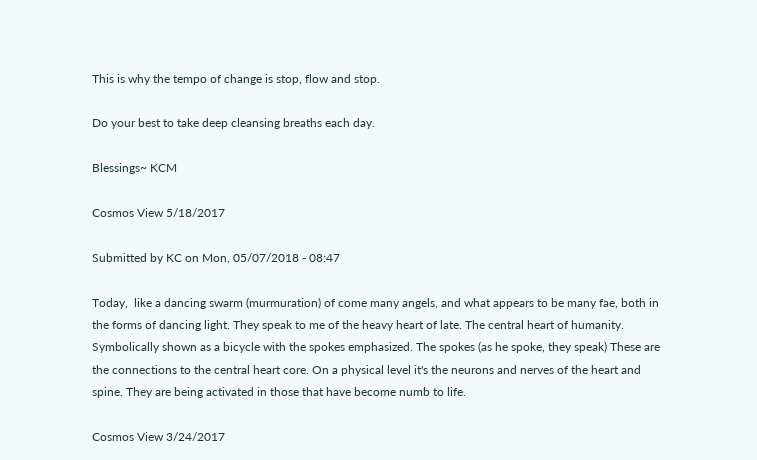This is why the tempo of change is stop, flow and stop.

Do your best to take deep cleansing breaths each day.

Blessings~ KCM

Cosmos View 5/18/2017

Submitted by KC on Mon, 05/07/2018 - 08:47

Today,  like a dancing swarm (murmuration) of come many angels, and what appears to be many fae, both in the forms of dancing light. They speak to me of the heavy heart of late. The central heart of humanity. Symbolically shown as a bicycle with the spokes emphasized. The spokes (as he spoke, they speak) These are the connections to the central heart core. On a physical level it's the neurons and nerves of the heart and spine. They are being activated in those that have become numb to life.

Cosmos View 3/24/2017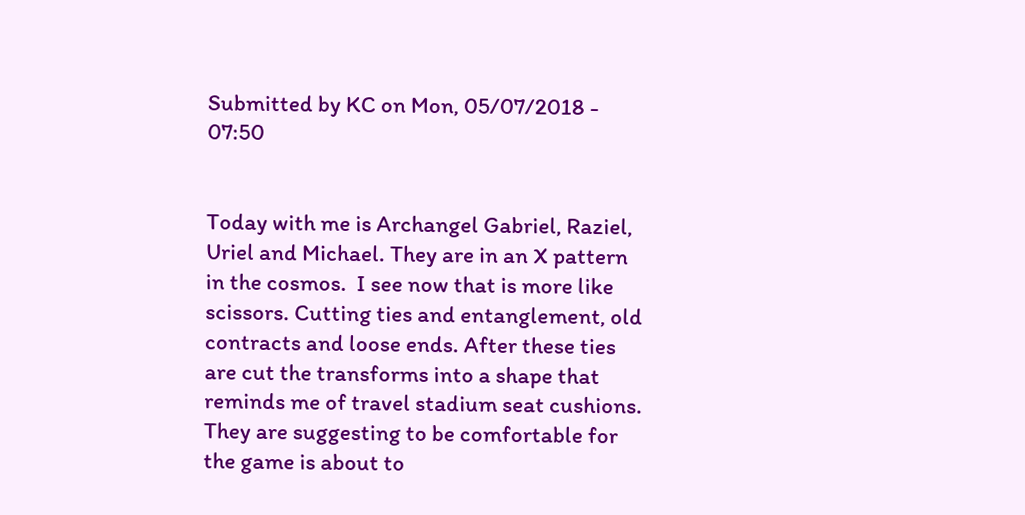Submitted by KC on Mon, 05/07/2018 - 07:50


Today with me is Archangel Gabriel, Raziel, Uriel and Michael. They are in an X pattern in the cosmos.  I see now that is more like scissors. Cutting ties and entanglement, old contracts and loose ends. After these ties are cut the transforms into a shape that reminds me of travel stadium seat cushions. They are suggesting to be comfortable for the game is about to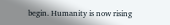begin. Humanity is now rising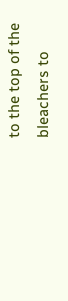to the top of the bleachers to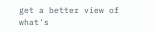get a better view of what's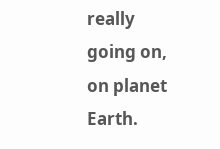really going on, on planet Earth.